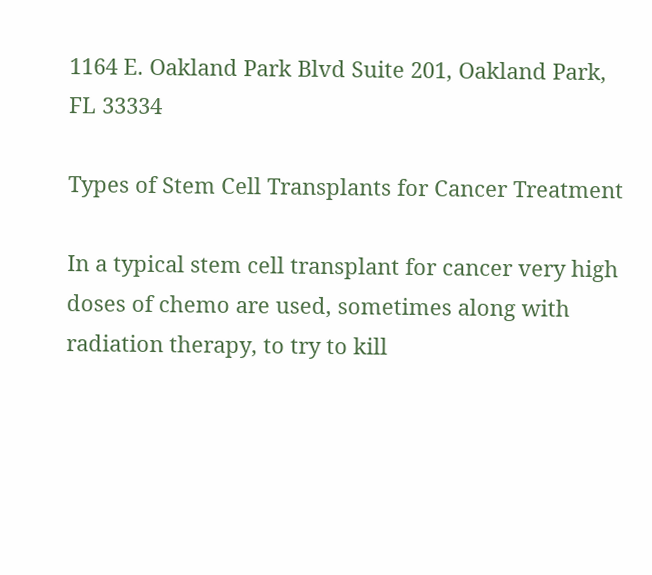1164 E. Oakland Park Blvd Suite 201, Oakland Park, FL 33334

Types of Stem Cell Transplants for Cancer Treatment

In a typical stem cell transplant for cancer very high doses of chemo are used, sometimes along with radiation therapy, to try to kill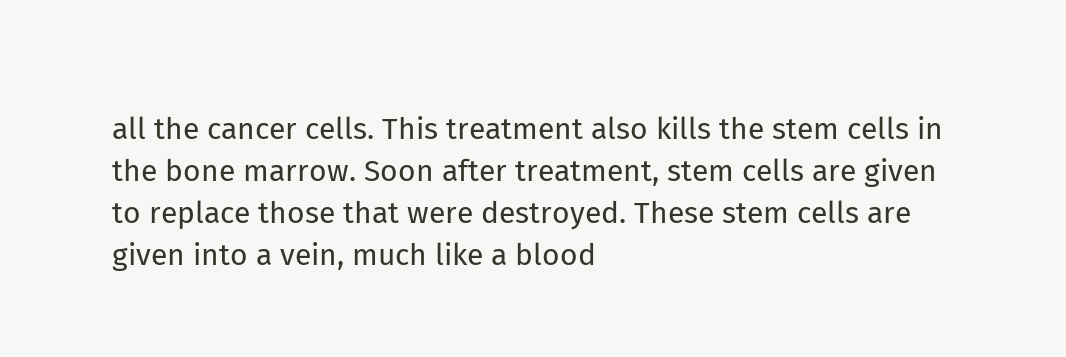all the cancer cells. This treatment also kills the stem cells in the bone marrow. Soon after treatment, stem cells are given to replace those that were destroyed. These stem cells are given into a vein, much like a blood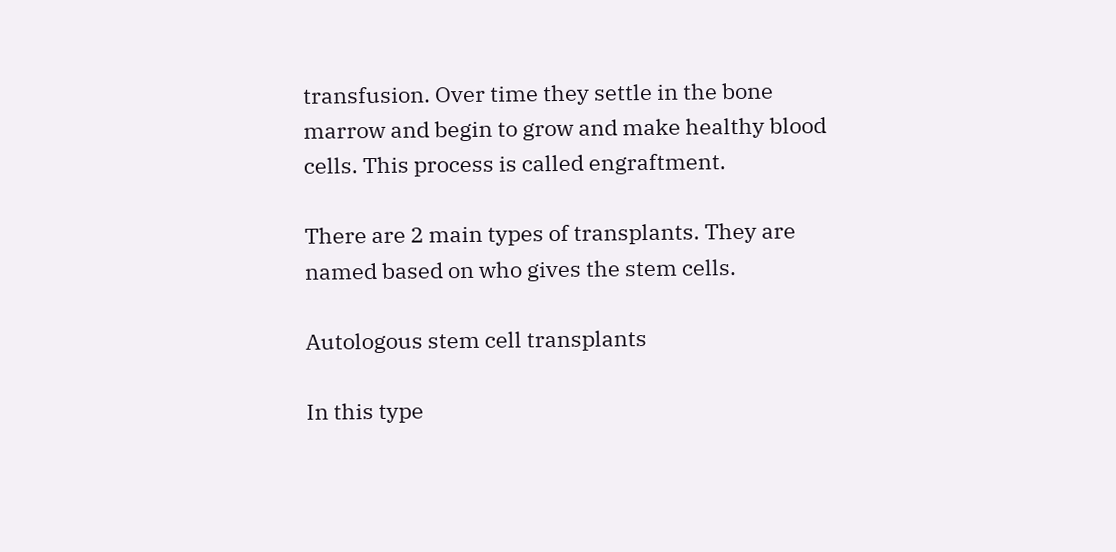transfusion. Over time they settle in the bone marrow and begin to grow and make healthy blood cells. This process is called engraftment.

There are 2 main types of transplants. They are named based on who gives the stem cells.

Autologous stem cell transplants

In this type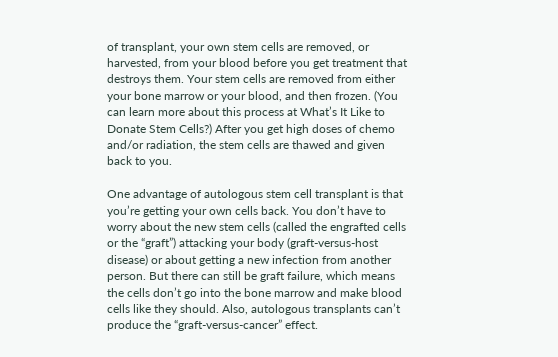of transplant, your own stem cells are removed, or harvested, from your blood before you get treatment that destroys them. Your stem cells are removed from either your bone marrow or your blood, and then frozen. (You can learn more about this process at What’s It Like to Donate Stem Cells?) After you get high doses of chemo and/or radiation, the stem cells are thawed and given back to you.

One advantage of autologous stem cell transplant is that you’re getting your own cells back. You don’t have to worry about the new stem cells (called the engrafted cells or the “graft”) attacking your body (graft-versus-host disease) or about getting a new infection from another person. But there can still be graft failure, which means the cells don’t go into the bone marrow and make blood cells like they should. Also, autologous transplants can’t produce the “graft-versus-cancer” effect.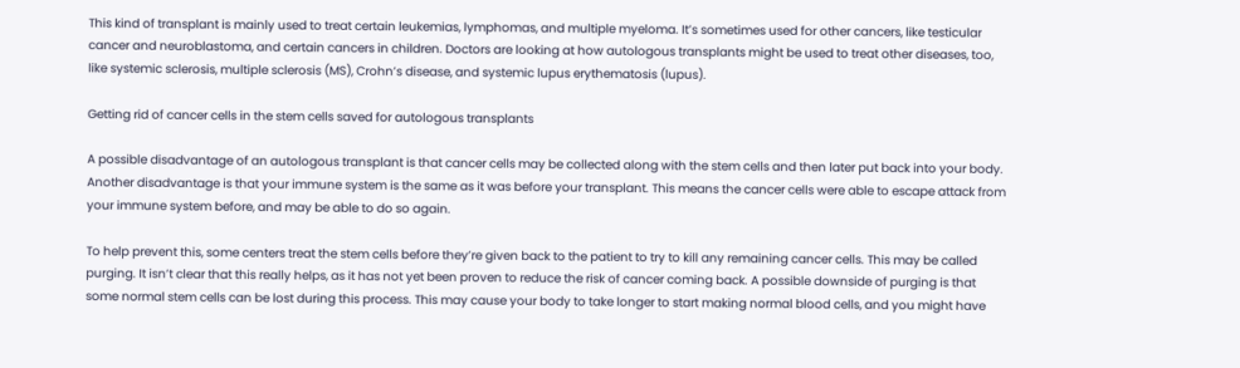This kind of transplant is mainly used to treat certain leukemias, lymphomas, and multiple myeloma. It’s sometimes used for other cancers, like testicular cancer and neuroblastoma, and certain cancers in children. Doctors are looking at how autologous transplants might be used to treat other diseases, too, like systemic sclerosis, multiple sclerosis (MS), Crohn’s disease, and systemic lupus erythematosis (lupus).

Getting rid of cancer cells in the stem cells saved for autologous transplants

A possible disadvantage of an autologous transplant is that cancer cells may be collected along with the stem cells and then later put back into your body. Another disadvantage is that your immune system is the same as it was before your transplant. This means the cancer cells were able to escape attack from your immune system before, and may be able to do so again.

To help prevent this, some centers treat the stem cells before they’re given back to the patient to try to kill any remaining cancer cells. This may be called purging. It isn’t clear that this really helps, as it has not yet been proven to reduce the risk of cancer coming back. A possible downside of purging is that some normal stem cells can be lost during this process. This may cause your body to take longer to start making normal blood cells, and you might have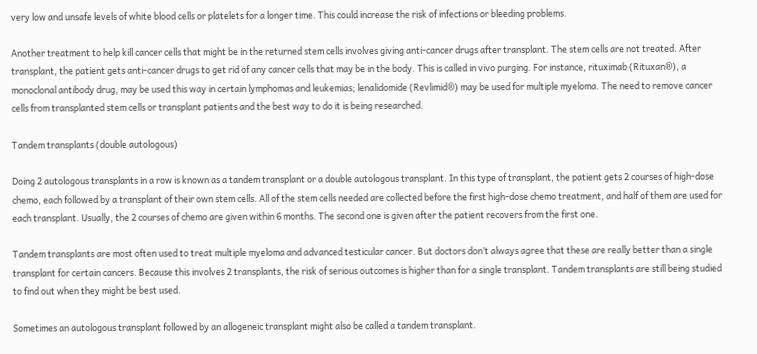very low and unsafe levels of white blood cells or platelets for a longer time. This could increase the risk of infections or bleeding problems.

Another treatment to help kill cancer cells that might be in the returned stem cells involves giving anti-cancer drugs after transplant. The stem cells are not treated. After transplant, the patient gets anti-cancer drugs to get rid of any cancer cells that may be in the body. This is called in vivo purging. For instance, rituximab (Rituxan®), a monoclonal antibody drug, may be used this way in certain lymphomas and leukemias; lenalidomide (Revlimid®) may be used for multiple myeloma. The need to remove cancer cells from transplanted stem cells or transplant patients and the best way to do it is being researched.

Tandem transplants (double autologous)

Doing 2 autologous transplants in a row is known as a tandem transplant or a double autologous transplant. In this type of transplant, the patient gets 2 courses of high-dose chemo, each followed by a transplant of their own stem cells. All of the stem cells needed are collected before the first high-dose chemo treatment, and half of them are used for each transplant. Usually, the 2 courses of chemo are given within 6 months. The second one is given after the patient recovers from the first one.

Tandem transplants are most often used to treat multiple myeloma and advanced testicular cancer. But doctors don’t always agree that these are really better than a single transplant for certain cancers. Because this involves 2 transplants, the risk of serious outcomes is higher than for a single transplant. Tandem transplants are still being studied to find out when they might be best used.

Sometimes an autologous transplant followed by an allogeneic transplant might also be called a tandem transplant.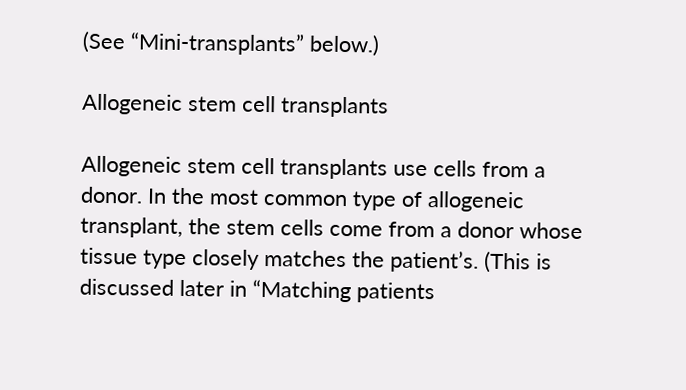(See “Mini-transplants” below.)

Allogeneic stem cell transplants

Allogeneic stem cell transplants use cells from a donor. In the most common type of allogeneic transplant, the stem cells come from a donor whose tissue type closely matches the patient’s. (This is discussed later in “Matching patients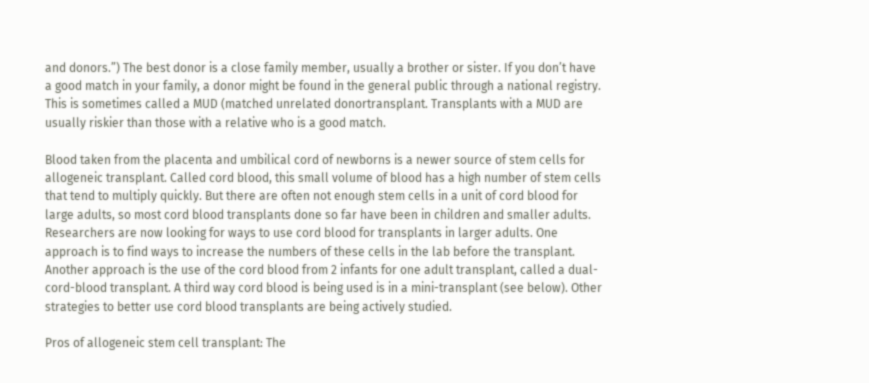and donors.”) The best donor is a close family member, usually a brother or sister. If you don’t have a good match in your family, a donor might be found in the general public through a national registry. This is sometimes called a MUD (matched unrelated donortransplant. Transplants with a MUD are usually riskier than those with a relative who is a good match.

Blood taken from the placenta and umbilical cord of newborns is a newer source of stem cells for allogeneic transplant. Called cord blood, this small volume of blood has a high number of stem cells that tend to multiply quickly. But there are often not enough stem cells in a unit of cord blood for large adults, so most cord blood transplants done so far have been in children and smaller adults. Researchers are now looking for ways to use cord blood for transplants in larger adults. One approach is to find ways to increase the numbers of these cells in the lab before the transplant. Another approach is the use of the cord blood from 2 infants for one adult transplant, called a dual-cord-blood transplant. A third way cord blood is being used is in a mini-transplant (see below). Other strategies to better use cord blood transplants are being actively studied.

Pros of allogeneic stem cell transplant: The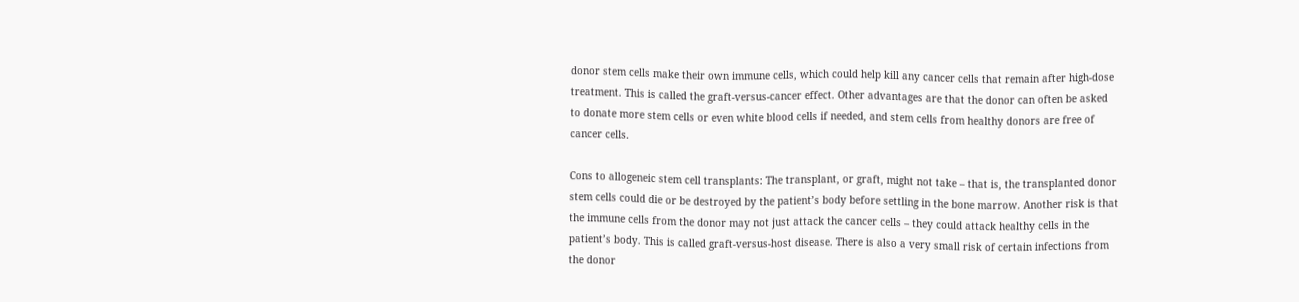donor stem cells make their own immune cells, which could help kill any cancer cells that remain after high-dose treatment. This is called the graft-versus-cancer effect. Other advantages are that the donor can often be asked to donate more stem cells or even white blood cells if needed, and stem cells from healthy donors are free of cancer cells.

Cons to allogeneic stem cell transplants: The transplant, or graft, might not take – that is, the transplanted donor stem cells could die or be destroyed by the patient’s body before settling in the bone marrow. Another risk is that the immune cells from the donor may not just attack the cancer cells – they could attack healthy cells in the patient’s body. This is called graft-versus-host disease. There is also a very small risk of certain infections from the donor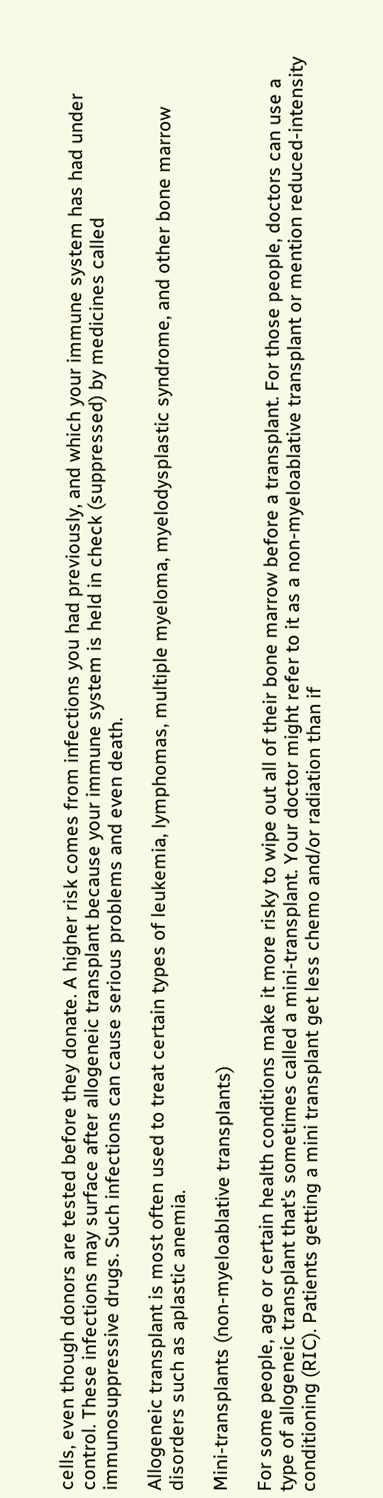cells, even though donors are tested before they donate. A higher risk comes from infections you had previously, and which your immune system has had under control. These infections may surface after allogeneic transplant because your immune system is held in check (suppressed) by medicines called immunosuppressive drugs. Such infections can cause serious problems and even death.

Allogeneic transplant is most often used to treat certain types of leukemia, lymphomas, multiple myeloma, myelodysplastic syndrome, and other bone marrow disorders such as aplastic anemia.

Mini-transplants (non-myeloablative transplants)

For some people, age or certain health conditions make it more risky to wipe out all of their bone marrow before a transplant. For those people, doctors can use a type of allogeneic transplant that’s sometimes called a mini-transplant. Your doctor might refer to it as a non-myeloablative transplant or mention reduced-intensity conditioning (RIC). Patients getting a mini transplant get less chemo and/or radiation than if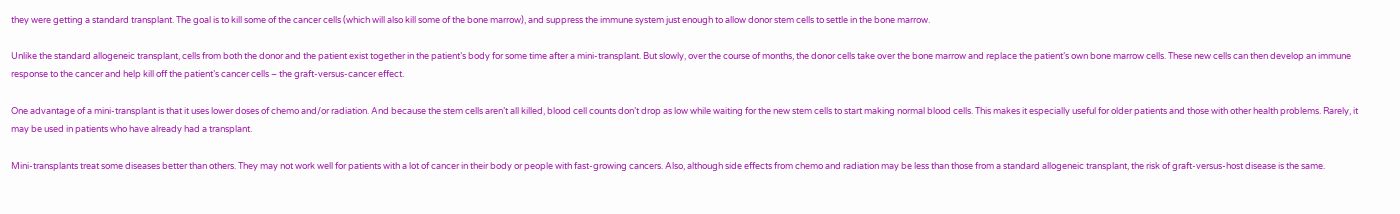they were getting a standard transplant. The goal is to kill some of the cancer cells (which will also kill some of the bone marrow), and suppress the immune system just enough to allow donor stem cells to settle in the bone marrow.

Unlike the standard allogeneic transplant, cells from both the donor and the patient exist together in the patient’s body for some time after a mini-transplant. But slowly, over the course of months, the donor cells take over the bone marrow and replace the patient’s own bone marrow cells. These new cells can then develop an immune response to the cancer and help kill off the patient’s cancer cells – the graft-versus-cancer effect.

One advantage of a mini-transplant is that it uses lower doses of chemo and/or radiation. And because the stem cells aren’t all killed, blood cell counts don’t drop as low while waiting for the new stem cells to start making normal blood cells. This makes it especially useful for older patients and those with other health problems. Rarely, it may be used in patients who have already had a transplant.

Mini-transplants treat some diseases better than others. They may not work well for patients with a lot of cancer in their body or people with fast-growing cancers. Also, although side effects from chemo and radiation may be less than those from a standard allogeneic transplant, the risk of graft-versus-host disease is the same.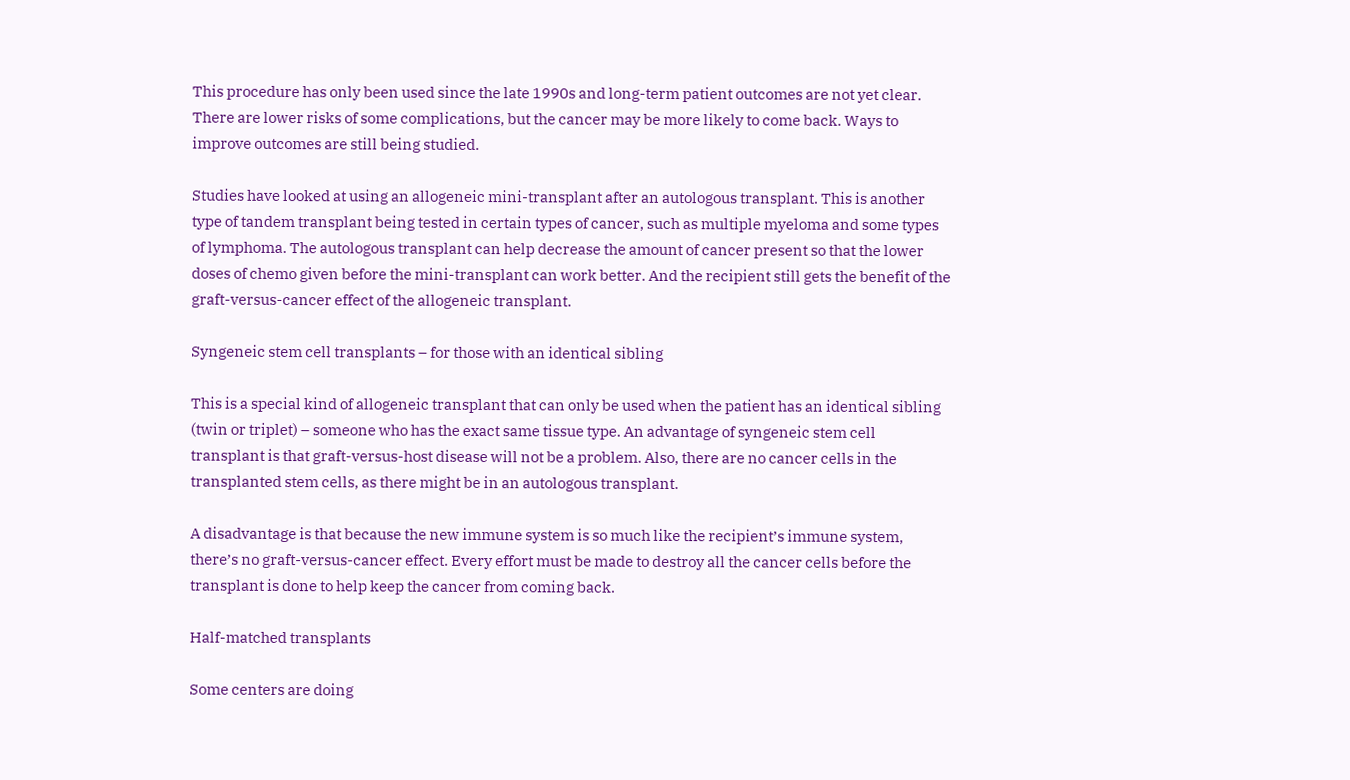This procedure has only been used since the late 1990s and long-term patient outcomes are not yet clear. There are lower risks of some complications, but the cancer may be more likely to come back. Ways to improve outcomes are still being studied.

Studies have looked at using an allogeneic mini-transplant after an autologous transplant. This is another type of tandem transplant being tested in certain types of cancer, such as multiple myeloma and some types of lymphoma. The autologous transplant can help decrease the amount of cancer present so that the lower doses of chemo given before the mini-transplant can work better. And the recipient still gets the benefit of the graft-versus-cancer effect of the allogeneic transplant.

Syngeneic stem cell transplants – for those with an identical sibling

This is a special kind of allogeneic transplant that can only be used when the patient has an identical sibling (twin or triplet) – someone who has the exact same tissue type. An advantage of syngeneic stem cell transplant is that graft-versus-host disease will not be a problem. Also, there are no cancer cells in the transplanted stem cells, as there might be in an autologous transplant.

A disadvantage is that because the new immune system is so much like the recipient’s immune system, there’s no graft-versus-cancer effect. Every effort must be made to destroy all the cancer cells before the transplant is done to help keep the cancer from coming back.

Half-matched transplants

Some centers are doing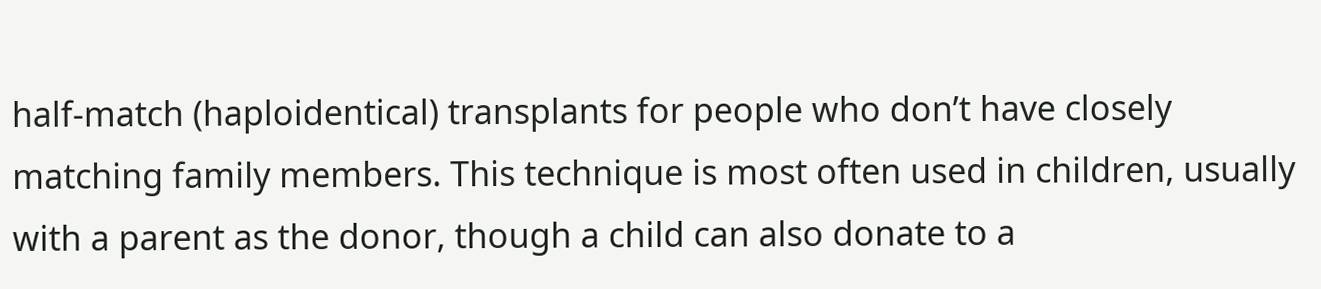half-match (haploidentical) transplants for people who don’t have closely matching family members. This technique is most often used in children, usually with a parent as the donor, though a child can also donate to a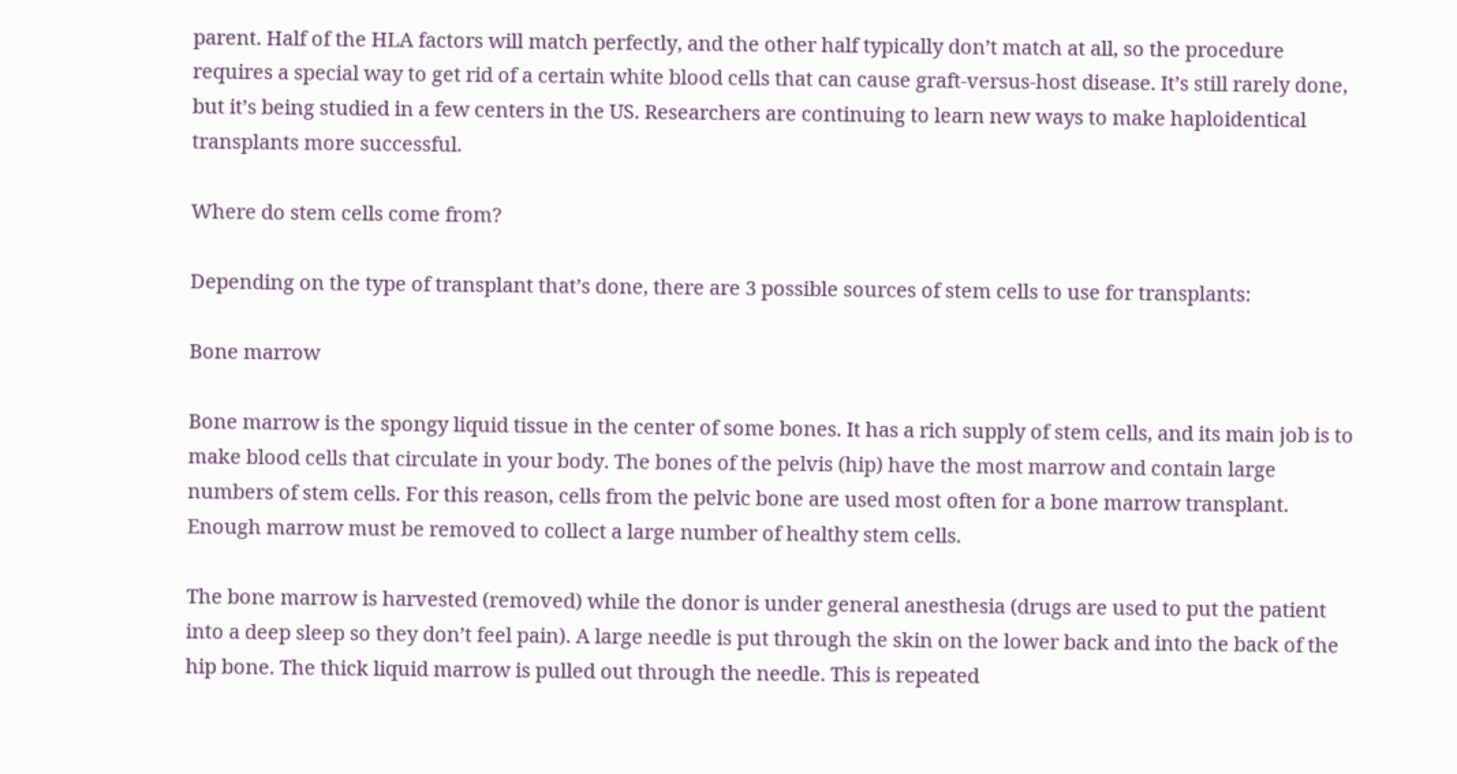parent. Half of the HLA factors will match perfectly, and the other half typically don’t match at all, so the procedure requires a special way to get rid of a certain white blood cells that can cause graft-versus-host disease. It’s still rarely done, but it’s being studied in a few centers in the US. Researchers are continuing to learn new ways to make haploidentical transplants more successful.

Where do stem cells come from?

Depending on the type of transplant that’s done, there are 3 possible sources of stem cells to use for transplants:

Bone marrow

Bone marrow is the spongy liquid tissue in the center of some bones. It has a rich supply of stem cells, and its main job is to make blood cells that circulate in your body. The bones of the pelvis (hip) have the most marrow and contain large numbers of stem cells. For this reason, cells from the pelvic bone are used most often for a bone marrow transplant. Enough marrow must be removed to collect a large number of healthy stem cells.

The bone marrow is harvested (removed) while the donor is under general anesthesia (drugs are used to put the patient into a deep sleep so they don’t feel pain). A large needle is put through the skin on the lower back and into the back of the hip bone. The thick liquid marrow is pulled out through the needle. This is repeated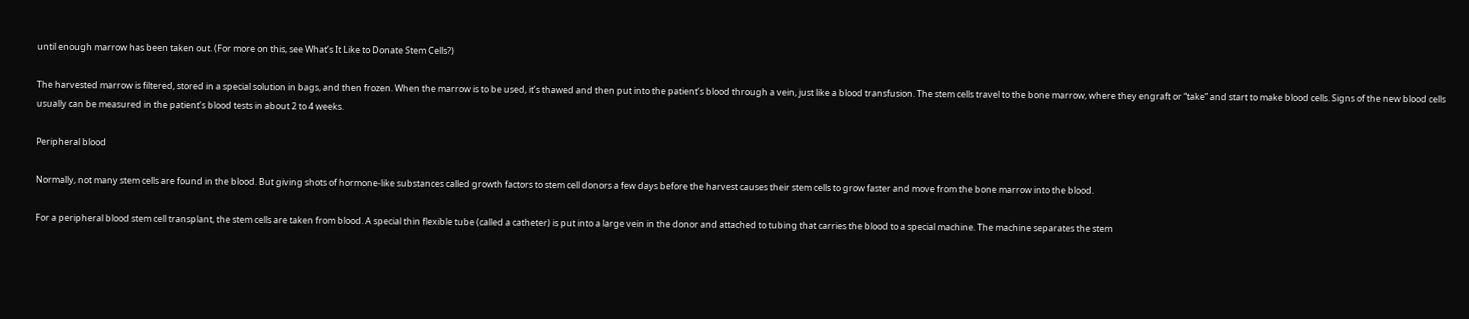until enough marrow has been taken out. (For more on this, see What’s It Like to Donate Stem Cells?)

The harvested marrow is filtered, stored in a special solution in bags, and then frozen. When the marrow is to be used, it’s thawed and then put into the patient’s blood through a vein, just like a blood transfusion. The stem cells travel to the bone marrow, where they engraft or “take” and start to make blood cells. Signs of the new blood cells usually can be measured in the patient’s blood tests in about 2 to 4 weeks.

Peripheral blood

Normally, not many stem cells are found in the blood. But giving shots of hormone-like substances called growth factors to stem cell donors a few days before the harvest causes their stem cells to grow faster and move from the bone marrow into the blood.

For a peripheral blood stem cell transplant, the stem cells are taken from blood. A special thin flexible tube (called a catheter) is put into a large vein in the donor and attached to tubing that carries the blood to a special machine. The machine separates the stem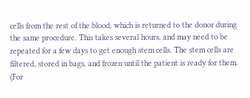cells from the rest of the blood, which is returned to the donor during the same procedure. This takes several hours, and may need to be repeated for a few days to get enough stem cells. The stem cells are filtered, stored in bags, and frozen until the patient is ready for them. (For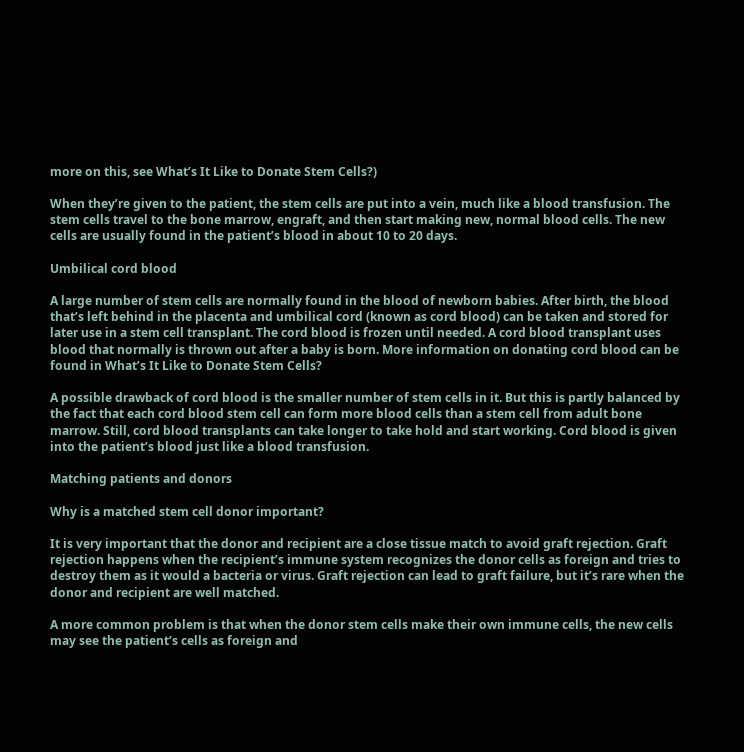more on this, see What’s It Like to Donate Stem Cells?)

When they’re given to the patient, the stem cells are put into a vein, much like a blood transfusion. The stem cells travel to the bone marrow, engraft, and then start making new, normal blood cells. The new cells are usually found in the patient’s blood in about 10 to 20 days.

Umbilical cord blood

A large number of stem cells are normally found in the blood of newborn babies. After birth, the blood that’s left behind in the placenta and umbilical cord (known as cord blood) can be taken and stored for later use in a stem cell transplant. The cord blood is frozen until needed. A cord blood transplant uses blood that normally is thrown out after a baby is born. More information on donating cord blood can be found in What’s It Like to Donate Stem Cells?

A possible drawback of cord blood is the smaller number of stem cells in it. But this is partly balanced by the fact that each cord blood stem cell can form more blood cells than a stem cell from adult bone marrow. Still, cord blood transplants can take longer to take hold and start working. Cord blood is given into the patient’s blood just like a blood transfusion.

Matching patients and donors

Why is a matched stem cell donor important?

It is very important that the donor and recipient are a close tissue match to avoid graft rejection. Graft rejection happens when the recipient’s immune system recognizes the donor cells as foreign and tries to destroy them as it would a bacteria or virus. Graft rejection can lead to graft failure, but it’s rare when the donor and recipient are well matched.

A more common problem is that when the donor stem cells make their own immune cells, the new cells may see the patient’s cells as foreign and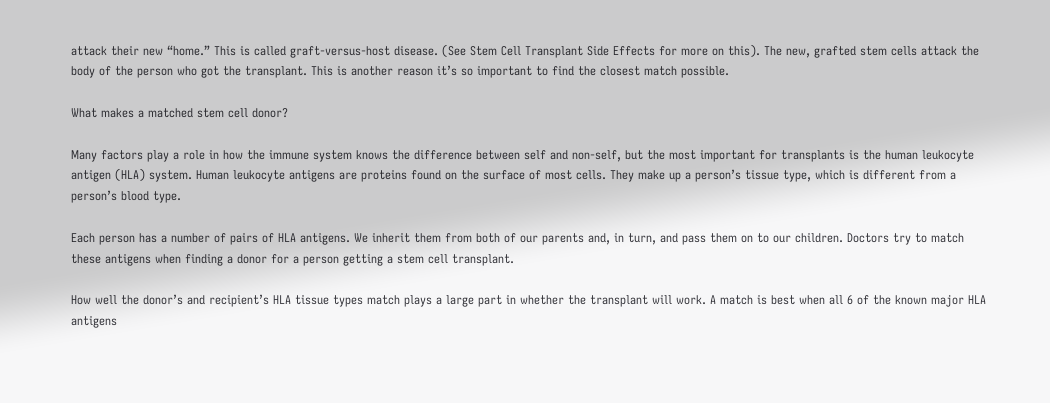attack their new “home.” This is called graft-versus-host disease. (See Stem Cell Transplant Side Effects for more on this). The new, grafted stem cells attack the body of the person who got the transplant. This is another reason it’s so important to find the closest match possible.

What makes a matched stem cell donor?

Many factors play a role in how the immune system knows the difference between self and non-self, but the most important for transplants is the human leukocyte antigen (HLA) system. Human leukocyte antigens are proteins found on the surface of most cells. They make up a person’s tissue type, which is different from a person’s blood type.

Each person has a number of pairs of HLA antigens. We inherit them from both of our parents and, in turn, and pass them on to our children. Doctors try to match these antigens when finding a donor for a person getting a stem cell transplant.

How well the donor’s and recipient’s HLA tissue types match plays a large part in whether the transplant will work. A match is best when all 6 of the known major HLA antigens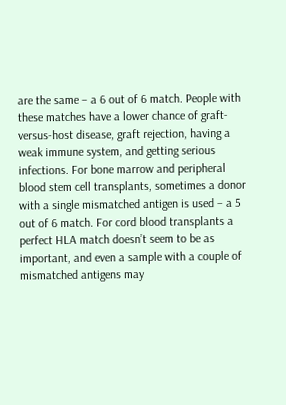are the same – a 6 out of 6 match. People with these matches have a lower chance of graft-versus-host disease, graft rejection, having a weak immune system, and getting serious infections. For bone marrow and peripheral blood stem cell transplants, sometimes a donor with a single mismatched antigen is used – a 5 out of 6 match. For cord blood transplants a perfect HLA match doesn’t seem to be as important, and even a sample with a couple of mismatched antigens may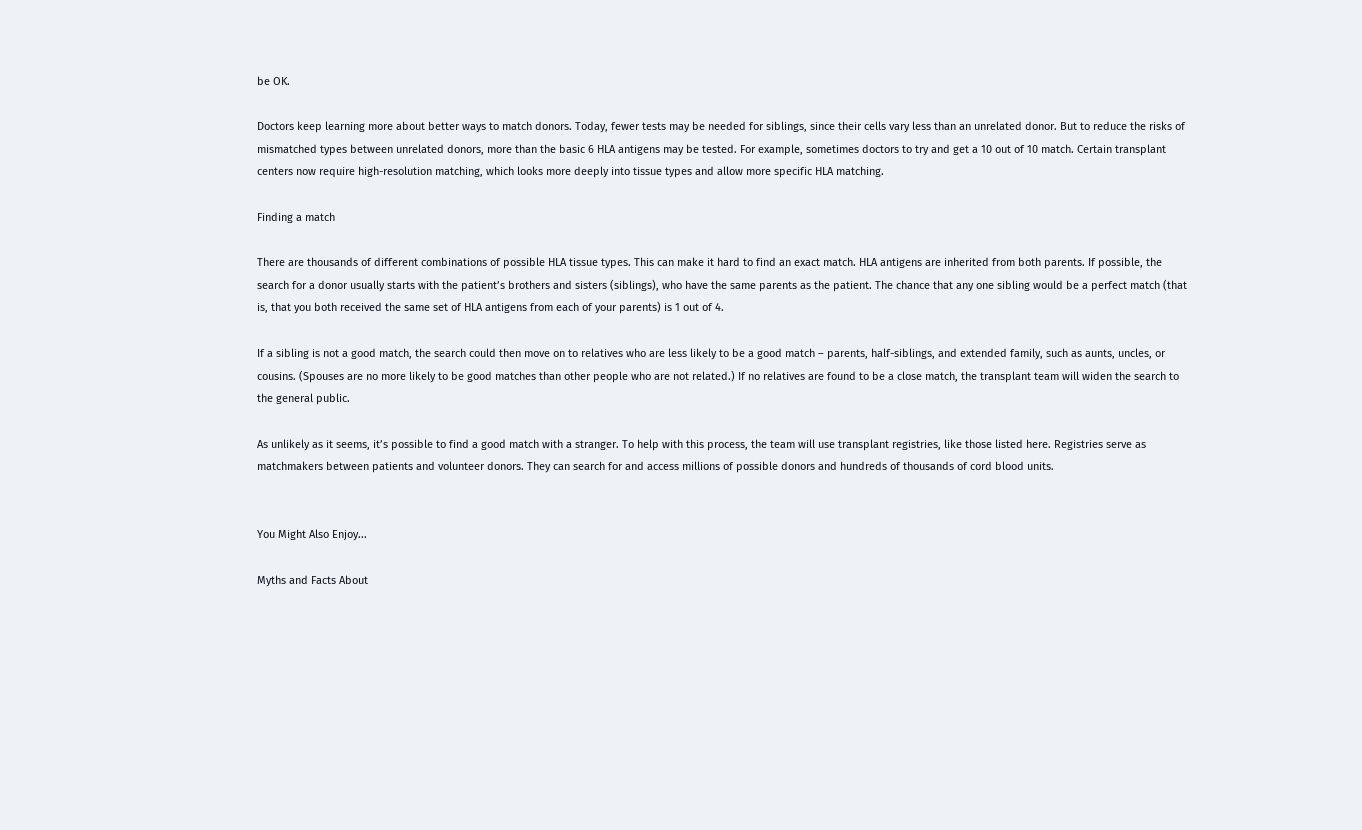be OK.

Doctors keep learning more about better ways to match donors. Today, fewer tests may be needed for siblings, since their cells vary less than an unrelated donor. But to reduce the risks of mismatched types between unrelated donors, more than the basic 6 HLA antigens may be tested. For example, sometimes doctors to try and get a 10 out of 10 match. Certain transplant centers now require high-resolution matching, which looks more deeply into tissue types and allow more specific HLA matching.

Finding a match

There are thousands of different combinations of possible HLA tissue types. This can make it hard to find an exact match. HLA antigens are inherited from both parents. If possible, the search for a donor usually starts with the patient’s brothers and sisters (siblings), who have the same parents as the patient. The chance that any one sibling would be a perfect match (that is, that you both received the same set of HLA antigens from each of your parents) is 1 out of 4.

If a sibling is not a good match, the search could then move on to relatives who are less likely to be a good match – parents, half-siblings, and extended family, such as aunts, uncles, or cousins. (Spouses are no more likely to be good matches than other people who are not related.) If no relatives are found to be a close match, the transplant team will widen the search to the general public.

As unlikely as it seems, it’s possible to find a good match with a stranger. To help with this process, the team will use transplant registries, like those listed here. Registries serve as matchmakers between patients and volunteer donors. They can search for and access millions of possible donors and hundreds of thousands of cord blood units.


You Might Also Enjoy...

Myths and Facts About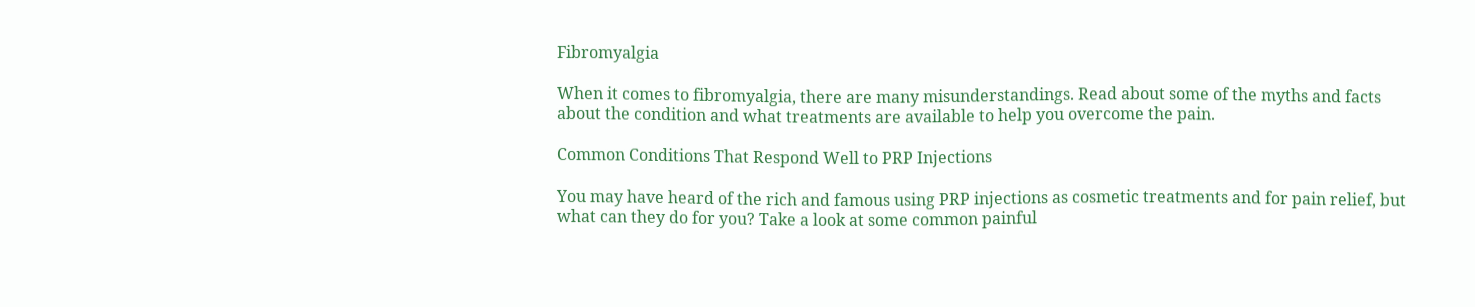Fibromyalgia

When it comes to fibromyalgia, there are many misunderstandings. Read about some of the myths and facts about the condition and what treatments are available to help you overcome the pain.

Common Conditions That Respond Well to PRP Injections

You may have heard of the rich and famous using PRP injections as cosmetic treatments and for pain relief, but what can they do for you? Take a look at some common painful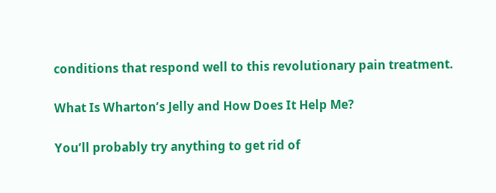conditions that respond well to this revolutionary pain treatment.

What Is Wharton’s Jelly and How Does It Help Me?

You’ll probably try anything to get rid of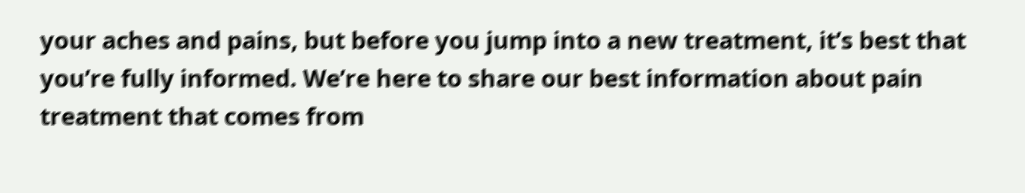your aches and pains, but before you jump into a new treatment, it’s best that you’re fully informed. We’re here to share our best information about pain treatment that comes from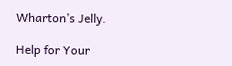Wharton’s Jelly.

Help for Your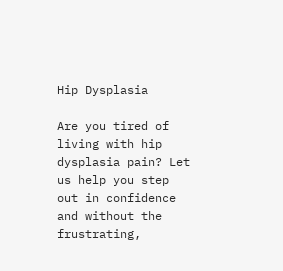Hip Dysplasia

Are you tired of living with hip dysplasia pain? Let us help you step out in confidence and without the frustrating,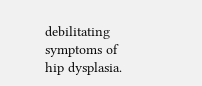debilitating symptoms of hip dysplasia.